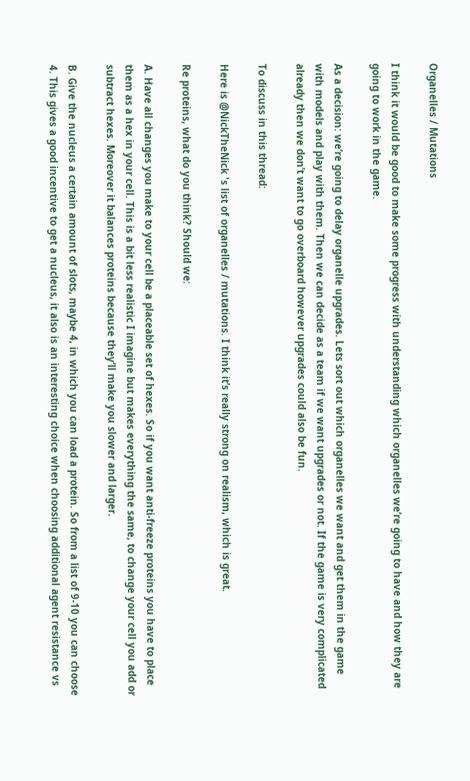Organelles / Mutations

I think it would be good to make some progress with understanding which organelles we’re going to have and how they are going to work in the game.

As a decision: we’re going to delay organelle upgrades. Lets sort out which organelles we want and get them in the game with models and play with them. Then we can decide as a team if we want upgrades or not. If the game is very complicated already then we don’t want to go overboard however upgrades could also be fun.

To discuss in this thread:

Here is @NickTheNick 's list of organelles / mutations. I think it’s really strong on realism, which is great.

Re proteins, what do you think? Should we:

A. Have all changes you make to your cell be a placeable set of hexes. So if you want anti-freeze proteins you have to place them as a hex in your cell. This is a bit less realistic I imagine but makes everything the same, to change your cell you add or subtract hexes. Moreover it balances proteins because they’ll make you slower and larger.

B. Give the nucleus a certain amount of slots, maybe 4, in which you can load a protein. So from a list of 9-10 you can choose 4. This gives a good incentive to get a nucleus, it also is an interesting choice when choosing additional agent resistance vs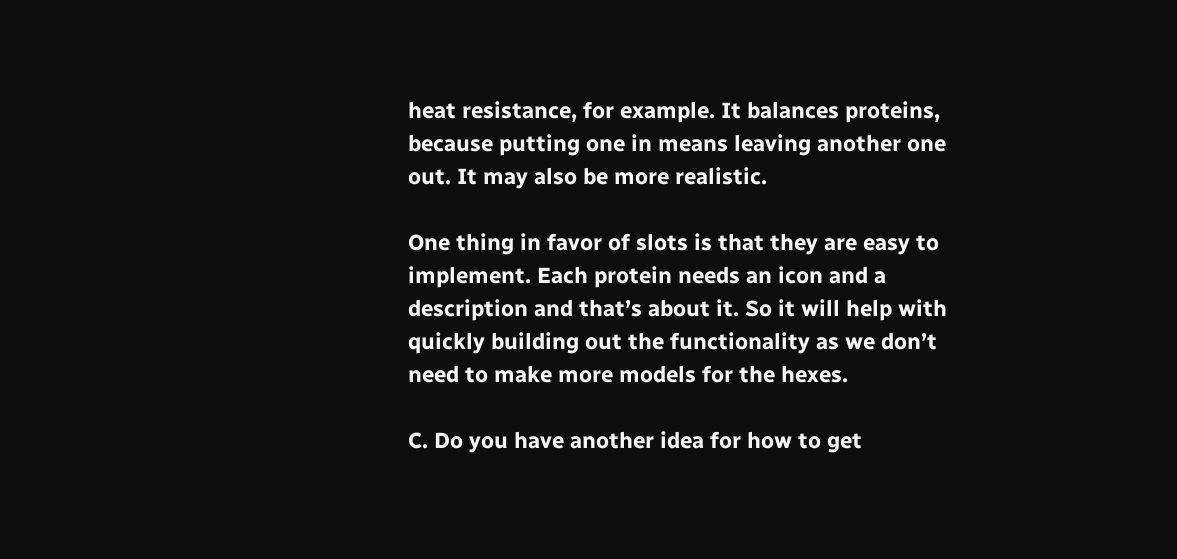heat resistance, for example. It balances proteins, because putting one in means leaving another one out. It may also be more realistic.

One thing in favor of slots is that they are easy to implement. Each protein needs an icon and a description and that’s about it. So it will help with quickly building out the functionality as we don’t need to make more models for the hexes.

C. Do you have another idea for how to get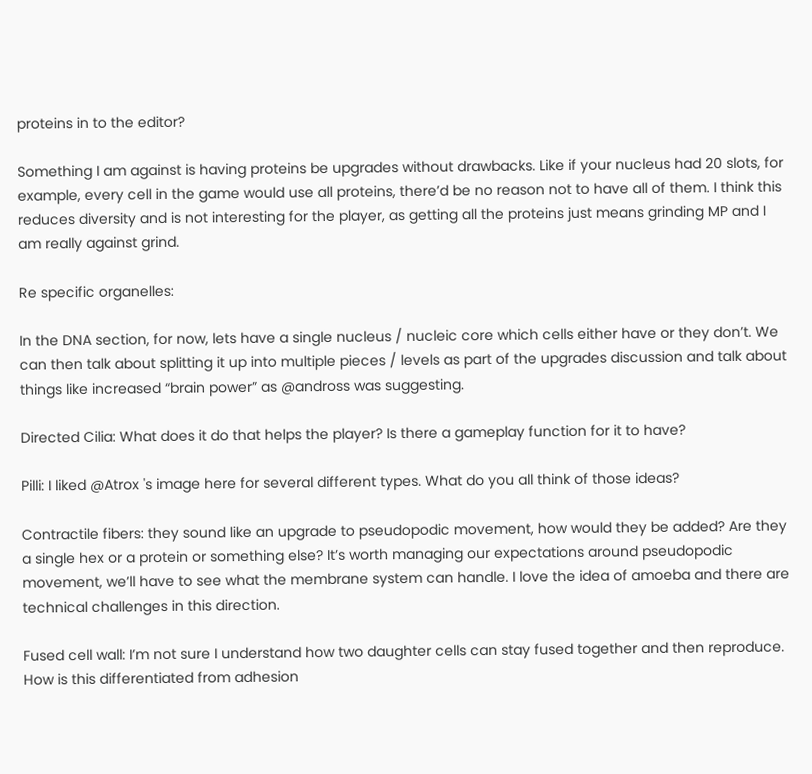proteins in to the editor?

Something I am against is having proteins be upgrades without drawbacks. Like if your nucleus had 20 slots, for example, every cell in the game would use all proteins, there’d be no reason not to have all of them. I think this reduces diversity and is not interesting for the player, as getting all the proteins just means grinding MP and I am really against grind.

Re specific organelles:

In the DNA section, for now, lets have a single nucleus / nucleic core which cells either have or they don’t. We can then talk about splitting it up into multiple pieces / levels as part of the upgrades discussion and talk about things like increased “brain power” as @andross was suggesting.

Directed Cilia: What does it do that helps the player? Is there a gameplay function for it to have?

Pilli: I liked @Atrox 's image here for several different types. What do you all think of those ideas?

Contractile fibers: they sound like an upgrade to pseudopodic movement, how would they be added? Are they a single hex or a protein or something else? It’s worth managing our expectations around pseudopodic movement, we’ll have to see what the membrane system can handle. I love the idea of amoeba and there are technical challenges in this direction.

Fused cell wall: I’m not sure I understand how two daughter cells can stay fused together and then reproduce. How is this differentiated from adhesion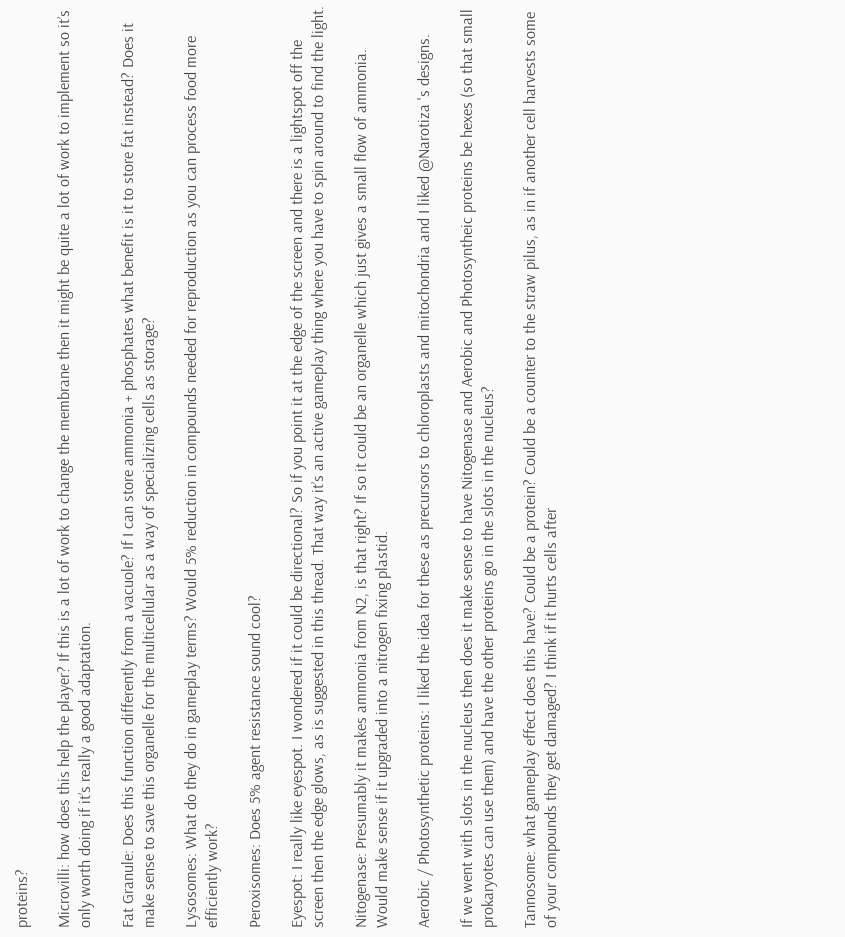proteins?

Microvilli: how does this help the player? If this is a lot of work to change the membrane then it might be quite a lot of work to implement so it’s only worth doing if it’s really a good adaptation.

Fat Granule: Does this function differently from a vacuole? If I can store ammonia + phosphates what benefit is it to store fat instead? Does it make sense to save this organelle for the multicellular as a way of specializing cells as storage?

Lysosomes: What do they do in gameplay terms? Would 5% reduction in compounds needed for reproduction as you can process food more efficiently work?

Peroxisomes: Does 5% agent resistance sound cool?

Eyespot: I really like eyespot. I wondered if it could be directional? So if you point it at the edge of the screen and there is a lightspot off the screen then the edge glows, as is suggested in this thread. That way it’s an active gameplay thing where you have to spin around to find the light.

Nitogenase: Presumably it makes ammonia from N2, is that right? If so it could be an organelle which just gives a small flow of ammonia. Would make sense if it upgraded into a nitrogen fixing plastid.

Aerobic / Photosynthetic proteins: I liked the idea for these as precursors to chloroplasts and mitochondria and I liked @Narotiza 's designs.

If we went with slots in the nucleus then does it make sense to have Nitogenase and Aerobic and Photosyntheic proteins be hexes (so that small prokaryotes can use them) and have the other proteins go in the slots in the nucleus?

Tannosome: what gameplay effect does this have? Could be a protein? Could be a counter to the straw pilus, as in if another cell harvests some of your compounds they get damaged? I think if it hurts cells after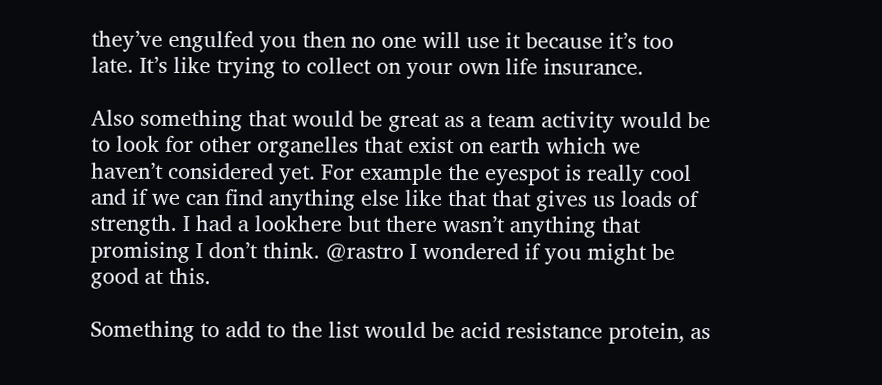they’ve engulfed you then no one will use it because it’s too late. It’s like trying to collect on your own life insurance.

Also something that would be great as a team activity would be to look for other organelles that exist on earth which we haven’t considered yet. For example the eyespot is really cool and if we can find anything else like that that gives us loads of strength. I had a lookhere but there wasn’t anything that promising I don’t think. @rastro I wondered if you might be good at this.

Something to add to the list would be acid resistance protein, as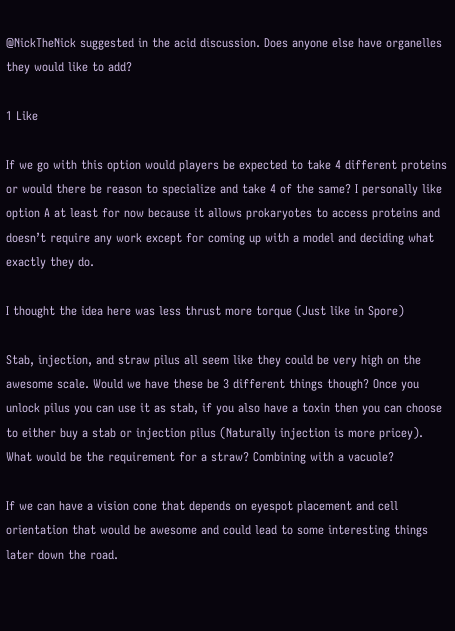@NickTheNick suggested in the acid discussion. Does anyone else have organelles they would like to add?

1 Like

If we go with this option would players be expected to take 4 different proteins or would there be reason to specialize and take 4 of the same? I personally like option A at least for now because it allows prokaryotes to access proteins and doesn’t require any work except for coming up with a model and deciding what exactly they do.

I thought the idea here was less thrust more torque (Just like in Spore)

Stab, injection, and straw pilus all seem like they could be very high on the awesome scale. Would we have these be 3 different things though? Once you unlock pilus you can use it as stab, if you also have a toxin then you can choose to either buy a stab or injection pilus (Naturally injection is more pricey). What would be the requirement for a straw? Combining with a vacuole?

If we can have a vision cone that depends on eyespot placement and cell orientation that would be awesome and could lead to some interesting things later down the road.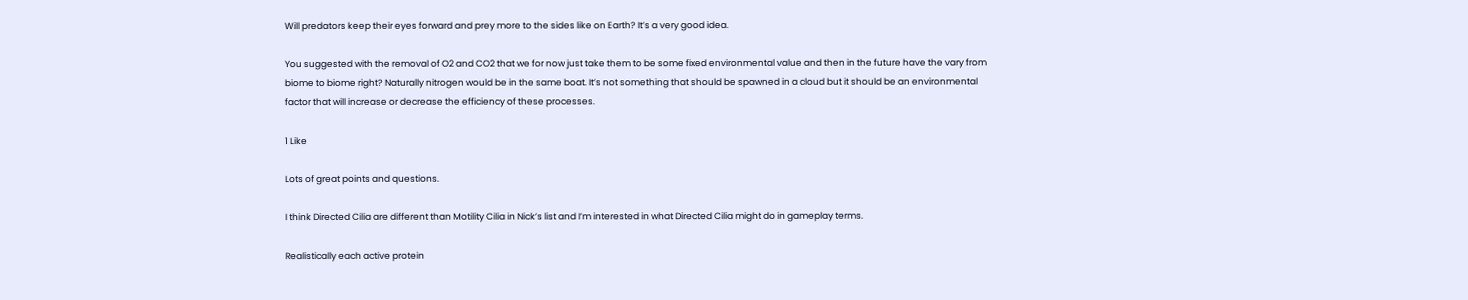Will predators keep their eyes forward and prey more to the sides like on Earth? It’s a very good idea.

You suggested with the removal of O2 and CO2 that we for now just take them to be some fixed environmental value and then in the future have the vary from biome to biome right? Naturally nitrogen would be in the same boat. It’s not something that should be spawned in a cloud but it should be an environmental factor that will increase or decrease the efficiency of these processes.

1 Like

Lots of great points and questions.

I think Directed Cilia are different than Motility Cilia in Nick’s list and I’m interested in what Directed Cilia might do in gameplay terms.

Realistically each active protein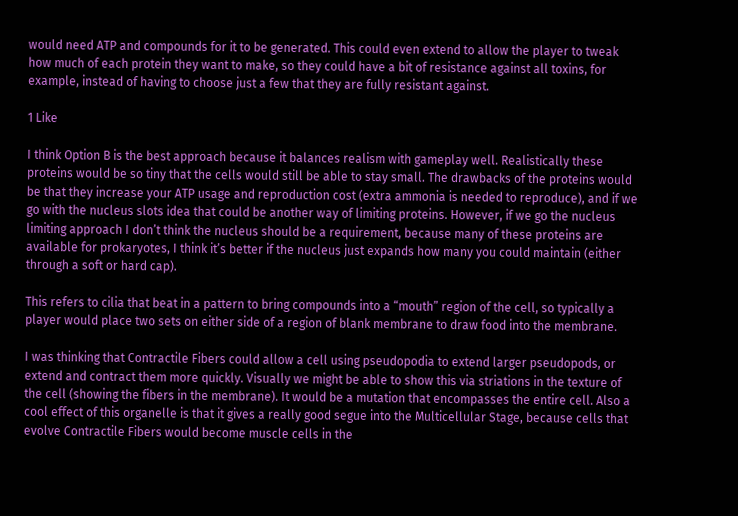would need ATP and compounds for it to be generated. This could even extend to allow the player to tweak how much of each protein they want to make, so they could have a bit of resistance against all toxins, for example, instead of having to choose just a few that they are fully resistant against.

1 Like

I think Option B is the best approach because it balances realism with gameplay well. Realistically these proteins would be so tiny that the cells would still be able to stay small. The drawbacks of the proteins would be that they increase your ATP usage and reproduction cost (extra ammonia is needed to reproduce), and if we go with the nucleus slots idea that could be another way of limiting proteins. However, if we go the nucleus limiting approach I don’t think the nucleus should be a requirement, because many of these proteins are available for prokaryotes, I think it’s better if the nucleus just expands how many you could maintain (either through a soft or hard cap).

This refers to cilia that beat in a pattern to bring compounds into a “mouth” region of the cell, so typically a player would place two sets on either side of a region of blank membrane to draw food into the membrane.

I was thinking that Contractile Fibers could allow a cell using pseudopodia to extend larger pseudopods, or extend and contract them more quickly. Visually we might be able to show this via striations in the texture of the cell (showing the fibers in the membrane). It would be a mutation that encompasses the entire cell. Also a cool effect of this organelle is that it gives a really good segue into the Multicellular Stage, because cells that evolve Contractile Fibers would become muscle cells in the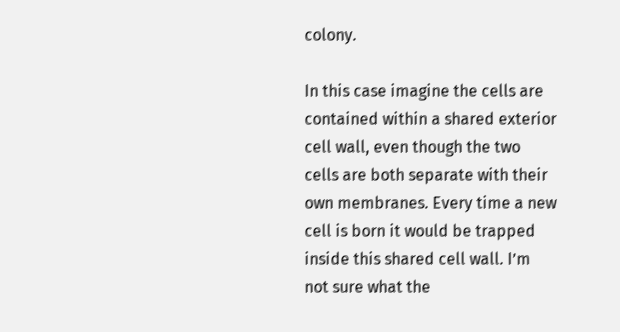colony.

In this case imagine the cells are contained within a shared exterior cell wall, even though the two cells are both separate with their own membranes. Every time a new cell is born it would be trapped inside this shared cell wall. I’m not sure what the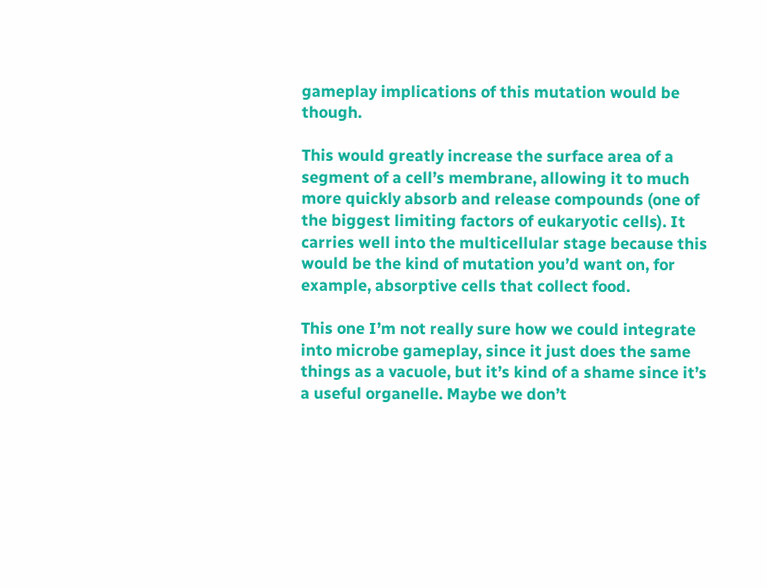gameplay implications of this mutation would be though.

This would greatly increase the surface area of a segment of a cell’s membrane, allowing it to much more quickly absorb and release compounds (one of the biggest limiting factors of eukaryotic cells). It carries well into the multicellular stage because this would be the kind of mutation you’d want on, for example, absorptive cells that collect food.

This one I’m not really sure how we could integrate into microbe gameplay, since it just does the same things as a vacuole, but it’s kind of a shame since it’s a useful organelle. Maybe we don’t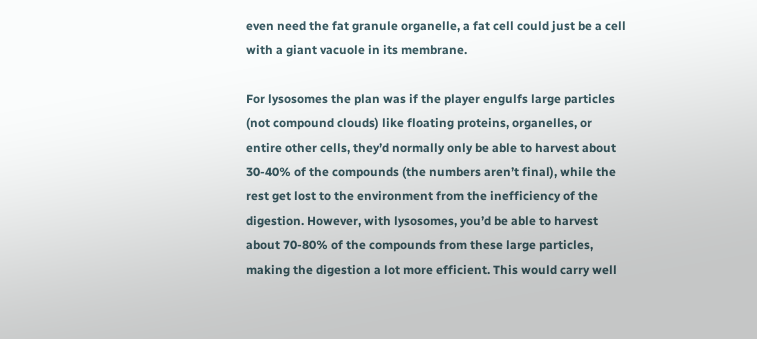even need the fat granule organelle, a fat cell could just be a cell with a giant vacuole in its membrane.

For lysosomes the plan was if the player engulfs large particles (not compound clouds) like floating proteins, organelles, or entire other cells, they’d normally only be able to harvest about 30-40% of the compounds (the numbers aren’t final), while the rest get lost to the environment from the inefficiency of the digestion. However, with lysosomes, you’d be able to harvest about 70-80% of the compounds from these large particles, making the digestion a lot more efficient. This would carry well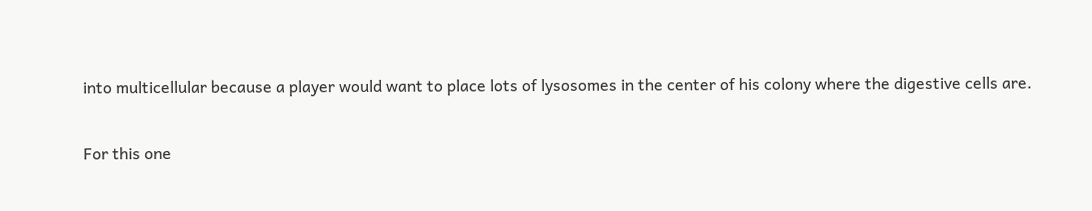into multicellular because a player would want to place lots of lysosomes in the center of his colony where the digestive cells are.

For this one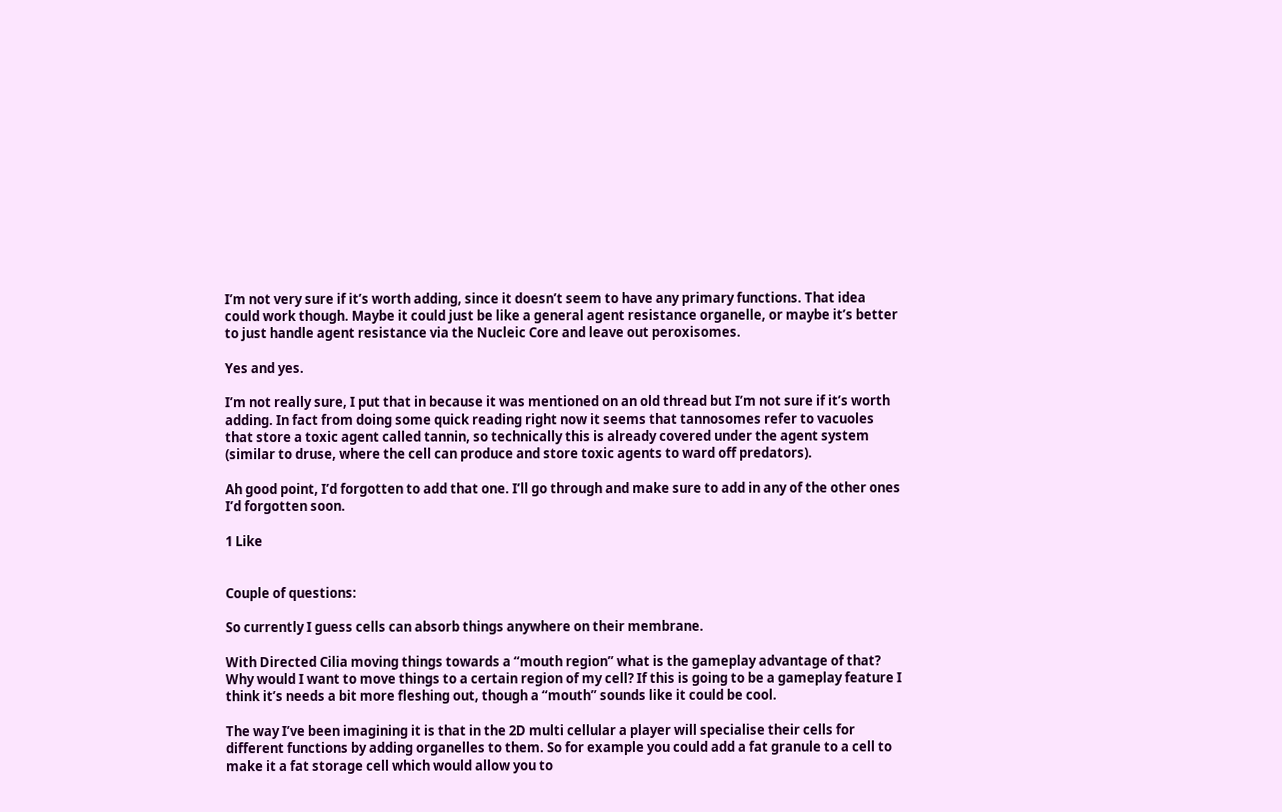I’m not very sure if it’s worth adding, since it doesn’t seem to have any primary functions. That idea could work though. Maybe it could just be like a general agent resistance organelle, or maybe it’s better to just handle agent resistance via the Nucleic Core and leave out peroxisomes.

Yes and yes.

I’m not really sure, I put that in because it was mentioned on an old thread but I’m not sure if it’s worth adding. In fact from doing some quick reading right now it seems that tannosomes refer to vacuoles that store a toxic agent called tannin, so technically this is already covered under the agent system (similar to druse, where the cell can produce and store toxic agents to ward off predators).

Ah good point, I’d forgotten to add that one. I’ll go through and make sure to add in any of the other ones I’d forgotten soon.

1 Like


Couple of questions:

So currently I guess cells can absorb things anywhere on their membrane.

With Directed Cilia moving things towards a “mouth region” what is the gameplay advantage of that? Why would I want to move things to a certain region of my cell? If this is going to be a gameplay feature I think it’s needs a bit more fleshing out, though a “mouth” sounds like it could be cool.

The way I’ve been imagining it is that in the 2D multi cellular a player will specialise their cells for different functions by adding organelles to them. So for example you could add a fat granule to a cell to make it a fat storage cell which would allow you to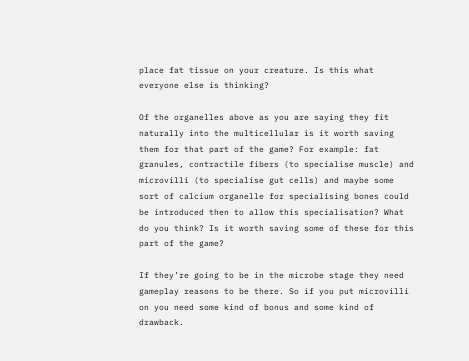place fat tissue on your creature. Is this what everyone else is thinking?

Of the organelles above as you are saying they fit naturally into the multicellular is it worth saving them for that part of the game? For example: fat granules, contractile fibers (to specialise muscle) and microvilli (to specialise gut cells) and maybe some sort of calcium organelle for specialising bones could be introduced then to allow this specialisation? What do you think? Is it worth saving some of these for this part of the game?

If they’re going to be in the microbe stage they need gameplay reasons to be there. So if you put microvilli on you need some kind of bonus and some kind of drawback.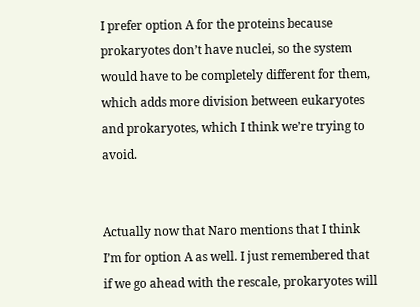I prefer option A for the proteins because prokaryotes don’t have nuclei, so the system would have to be completely different for them, which adds more division between eukaryotes and prokaryotes, which I think we’re trying to avoid.


Actually now that Naro mentions that I think I’m for option A as well. I just remembered that if we go ahead with the rescale, prokaryotes will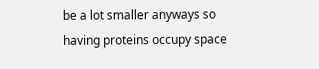be a lot smaller anyways so having proteins occupy space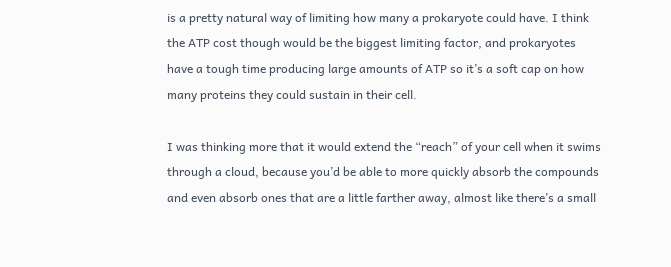is a pretty natural way of limiting how many a prokaryote could have. I think the ATP cost though would be the biggest limiting factor, and prokaryotes have a tough time producing large amounts of ATP so it’s a soft cap on how many proteins they could sustain in their cell.

I was thinking more that it would extend the “reach” of your cell when it swims through a cloud, because you’d be able to more quickly absorb the compounds and even absorb ones that are a little farther away, almost like there’s a small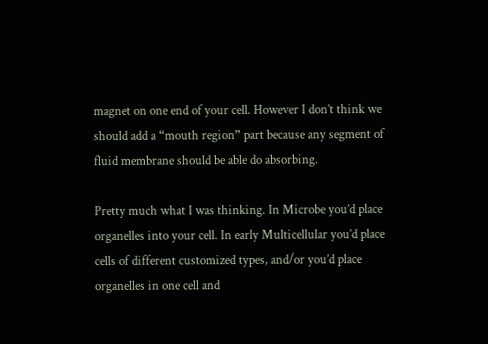magnet on one end of your cell. However I don’t think we should add a “mouth region” part because any segment of fluid membrane should be able do absorbing.

Pretty much what I was thinking. In Microbe you’d place organelles into your cell. In early Multicellular you’d place cells of different customized types, and/or you’d place organelles in one cell and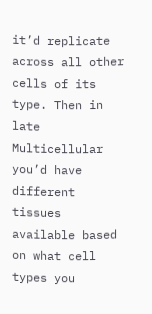it’d replicate across all other cells of its type. Then in late Multicellular you’d have different tissues available based on what cell types you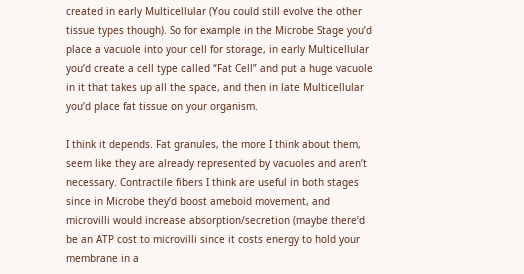created in early Multicellular (You could still evolve the other tissue types though). So for example in the Microbe Stage you’d place a vacuole into your cell for storage, in early Multicellular you’d create a cell type called “Fat Cell” and put a huge vacuole in it that takes up all the space, and then in late Multicellular you’d place fat tissue on your organism.

I think it depends. Fat granules, the more I think about them, seem like they are already represented by vacuoles and aren’t necessary. Contractile fibers I think are useful in both stages since in Microbe they’d boost ameboid movement, and microvilli would increase absorption/secretion (maybe there’d be an ATP cost to microvilli since it costs energy to hold your membrane in a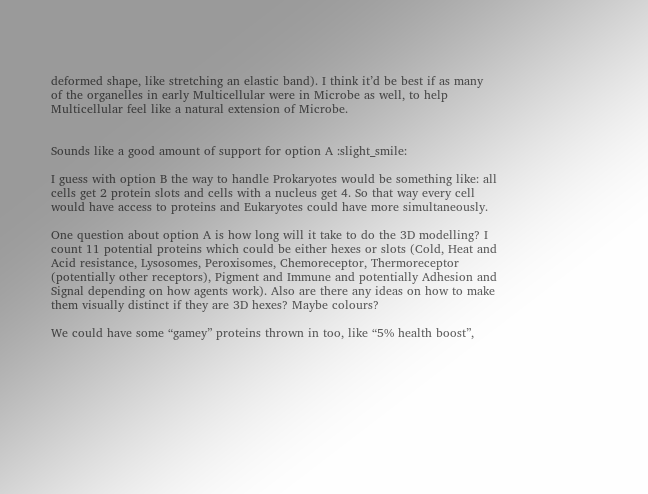deformed shape, like stretching an elastic band). I think it’d be best if as many of the organelles in early Multicellular were in Microbe as well, to help Multicellular feel like a natural extension of Microbe.


Sounds like a good amount of support for option A :slight_smile:

I guess with option B the way to handle Prokaryotes would be something like: all cells get 2 protein slots and cells with a nucleus get 4. So that way every cell would have access to proteins and Eukaryotes could have more simultaneously.

One question about option A is how long will it take to do the 3D modelling? I count 11 potential proteins which could be either hexes or slots (Cold, Heat and Acid resistance, Lysosomes, Peroxisomes, Chemoreceptor, Thermoreceptor (potentially other receptors), Pigment and Immune and potentially Adhesion and Signal depending on how agents work). Also are there any ideas on how to make them visually distinct if they are 3D hexes? Maybe colours?

We could have some “gamey” proteins thrown in too, like “5% health boost”,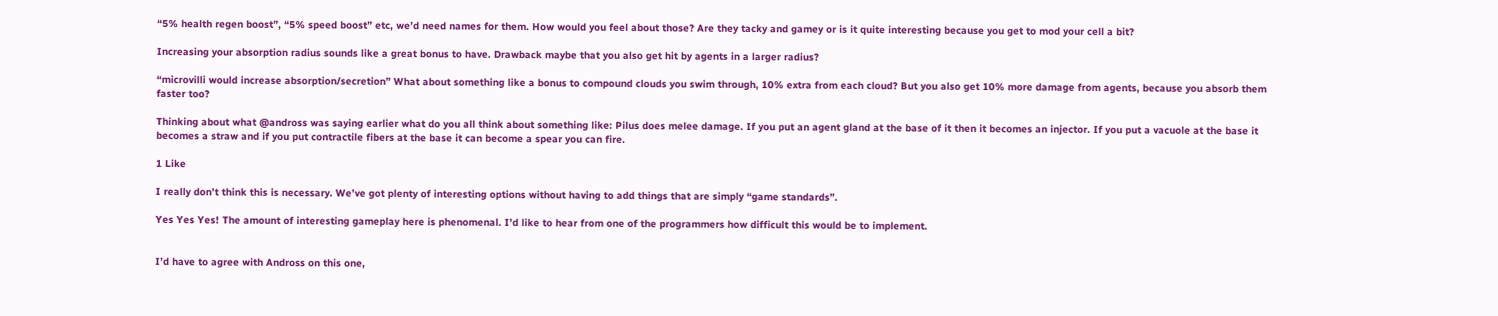“5% health regen boost”, “5% speed boost” etc, we’d need names for them. How would you feel about those? Are they tacky and gamey or is it quite interesting because you get to mod your cell a bit?

Increasing your absorption radius sounds like a great bonus to have. Drawback maybe that you also get hit by agents in a larger radius?

“microvilli would increase absorption/secretion” What about something like a bonus to compound clouds you swim through, 10% extra from each cloud? But you also get 10% more damage from agents, because you absorb them faster too?

Thinking about what @andross was saying earlier what do you all think about something like: Pilus does melee damage. If you put an agent gland at the base of it then it becomes an injector. If you put a vacuole at the base it becomes a straw and if you put contractile fibers at the base it can become a spear you can fire.

1 Like

I really don’t think this is necessary. We’ve got plenty of interesting options without having to add things that are simply “game standards”.

Yes Yes Yes! The amount of interesting gameplay here is phenomenal. I’d like to hear from one of the programmers how difficult this would be to implement.


I’d have to agree with Andross on this one,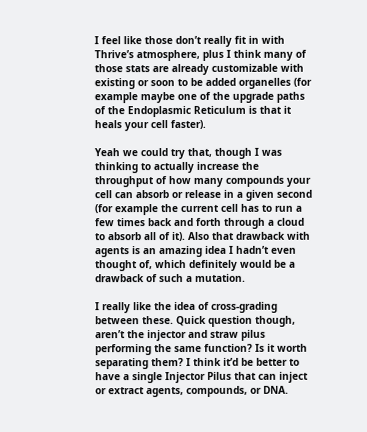I feel like those don’t really fit in with Thrive’s atmosphere, plus I think many of those stats are already customizable with existing or soon to be added organelles (for example maybe one of the upgrade paths of the Endoplasmic Reticulum is that it heals your cell faster).

Yeah we could try that, though I was thinking to actually increase the throughput of how many compounds your cell can absorb or release in a given second (for example the current cell has to run a few times back and forth through a cloud to absorb all of it). Also that drawback with agents is an amazing idea I hadn’t even thought of, which definitely would be a drawback of such a mutation.

I really like the idea of cross-grading between these. Quick question though, aren’t the injector and straw pilus performing the same function? Is it worth separating them? I think it’d be better to have a single Injector Pilus that can inject or extract agents, compounds, or DNA.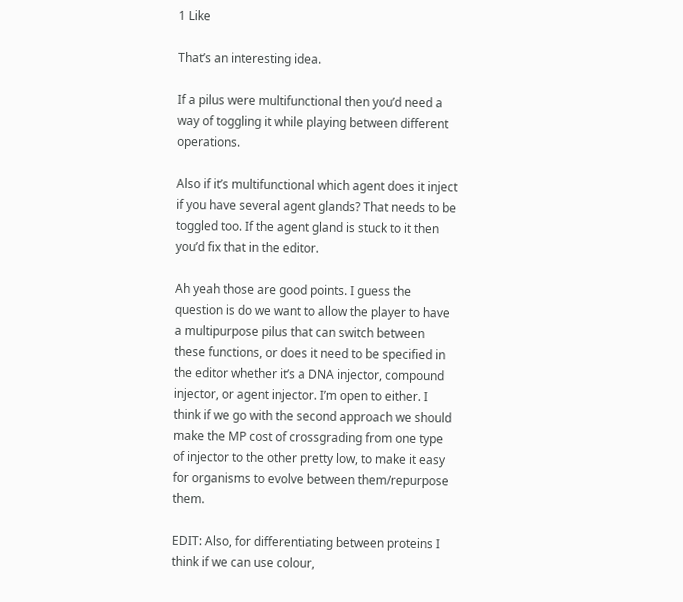1 Like

That’s an interesting idea.

If a pilus were multifunctional then you’d need a way of toggling it while playing between different operations.

Also if it’s multifunctional which agent does it inject if you have several agent glands? That needs to be toggled too. If the agent gland is stuck to it then you’d fix that in the editor.

Ah yeah those are good points. I guess the question is do we want to allow the player to have a multipurpose pilus that can switch between these functions, or does it need to be specified in the editor whether it’s a DNA injector, compound injector, or agent injector. I’m open to either. I think if we go with the second approach we should make the MP cost of crossgrading from one type of injector to the other pretty low, to make it easy for organisms to evolve between them/repurpose them.

EDIT: Also, for differentiating between proteins I think if we can use colour,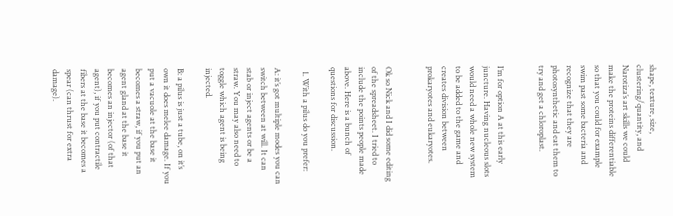shape, texture, size, clustering/quantity, and Narotiza’s art skills we could make the proteins differentiable so that you could for example swim past some bacteria and recognize that they are photosynthetic and eat them to try and get a chloroplast.


I’m for option A at this early juncture. Having nucleous slots would need a whole new system to be added to the game and creates division between prokaryotes and eukaryotes.


Ok so Nick and I did some editing of the spreadsheet. I tried to include the points people made above. Here is a bunch of questions for discussion.

  1. With a pilus do you prefer:

A: it’s got multiple modes you can switch between at will. It can stab or inject agents or be a straw. You may also need to toggle which agent is being injected.

B: a pilus is just a tube, on it’s own it does melee damage. If you put a vacuole at the base it becomes a straw, if you put an agent gland at the base it becomes an injector (of that agent), if you put contractile fibers at the base it becomes a spear (can thrust for extra damage).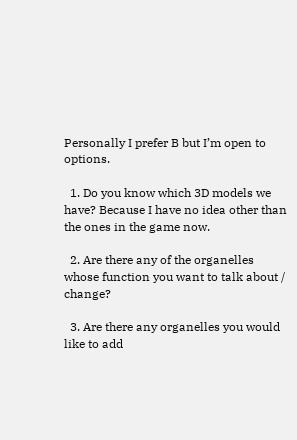Personally I prefer B but I’m open to options.

  1. Do you know which 3D models we have? Because I have no idea other than the ones in the game now.

  2. Are there any of the organelles whose function you want to talk about / change?

  3. Are there any organelles you would like to add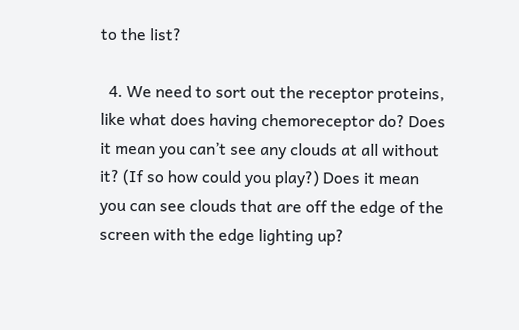to the list?

  4. We need to sort out the receptor proteins, like what does having chemoreceptor do? Does it mean you can’t see any clouds at all without it? (If so how could you play?) Does it mean you can see clouds that are off the edge of the screen with the edge lighting up?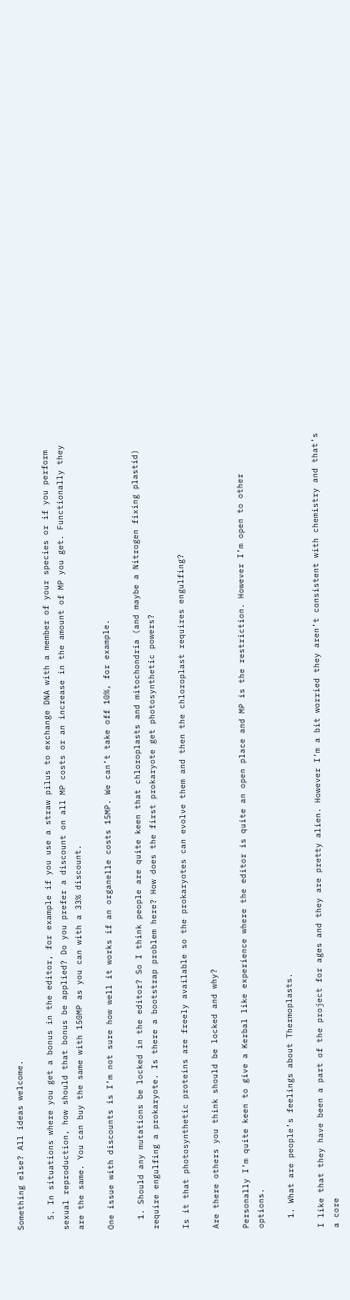Something else? All ideas welcome.

  5. In situations where you get a bonus in the editor, for example if you use a straw pilus to exchange DNA with a member of your species or if you perform sexual reproduction, how should that bonus be applied? Do you prefer a discount on all MP costs or an increase in the amount of MP you get. Functionally they are the same. You can buy the same with 150MP as you can with a 33% discount.

One issue with discounts is I’m not sure how well it works if an organelle costs 15MP. We can’t take off 10%, for example.

  1. Should any mutations be locked in the editor? So I think people are quite keen that chloroplasts and mitochondria (and maybe a Nitrogen fixing plastid) require engulfing a prokaryote. Is there a bootstrap problem here? How does the first prokaryote get photosynthetic powers?

Is it that photosynthetic proteins are freely available so the prokaryotes can evolve them and then the chloroplast requires engulfing?

Are there others you think should be locked and why?

Personally I’m quite keen to give a Kerbal like experience where the editor is quite an open place and MP is the restriction. However I’m open to other options.

  1. What are people’s feelings about Thermoplasts.

I like that they have been a part of the project for ages and they are pretty alien. However I’m a bit worried they aren’t consistent with chemistry and that’s a core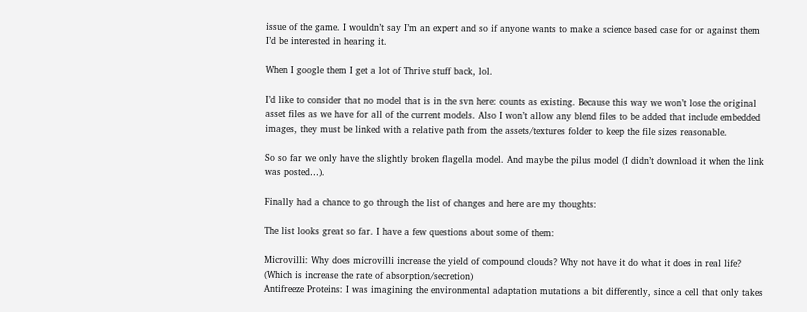issue of the game. I wouldn’t say I’m an expert and so if anyone wants to make a science based case for or against them I’d be interested in hearing it.

When I google them I get a lot of Thrive stuff back, lol.

I’d like to consider that no model that is in the svn here: counts as existing. Because this way we won’t lose the original asset files as we have for all of the current models. Also I won’t allow any blend files to be added that include embedded images, they must be linked with a relative path from the assets/textures folder to keep the file sizes reasonable.

So so far we only have the slightly broken flagella model. And maybe the pilus model (I didn’t download it when the link was posted…).

Finally had a chance to go through the list of changes and here are my thoughts:

The list looks great so far. I have a few questions about some of them:

Microvilli: Why does microvilli increase the yield of compound clouds? Why not have it do what it does in real life? (Which is increase the rate of absorption/secretion)
Antifreeze Proteins: I was imagining the environmental adaptation mutations a bit differently, since a cell that only takes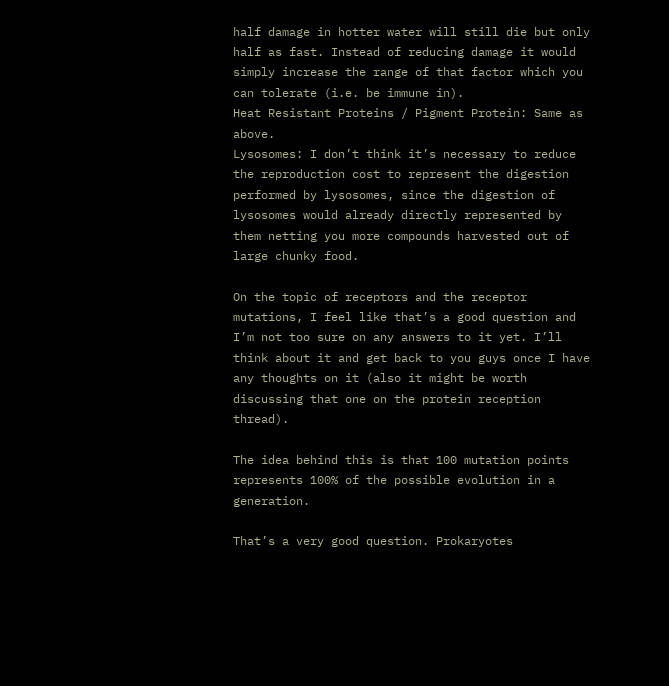half damage in hotter water will still die but only half as fast. Instead of reducing damage it would simply increase the range of that factor which you can tolerate (i.e. be immune in).
Heat Resistant Proteins / Pigment Protein: Same as above.
Lysosomes: I don’t think it’s necessary to reduce the reproduction cost to represent the digestion performed by lysosomes, since the digestion of lysosomes would already directly represented by them netting you more compounds harvested out of large chunky food.

On the topic of receptors and the receptor mutations, I feel like that’s a good question and I’m not too sure on any answers to it yet. I’ll think about it and get back to you guys once I have any thoughts on it (also it might be worth discussing that one on the protein reception thread).

The idea behind this is that 100 mutation points represents 100% of the possible evolution in a generation.

That’s a very good question. Prokaryotes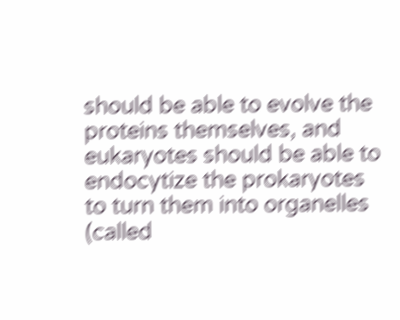should be able to evolve the proteins themselves, and eukaryotes should be able to endocytize the prokaryotes to turn them into organelles (called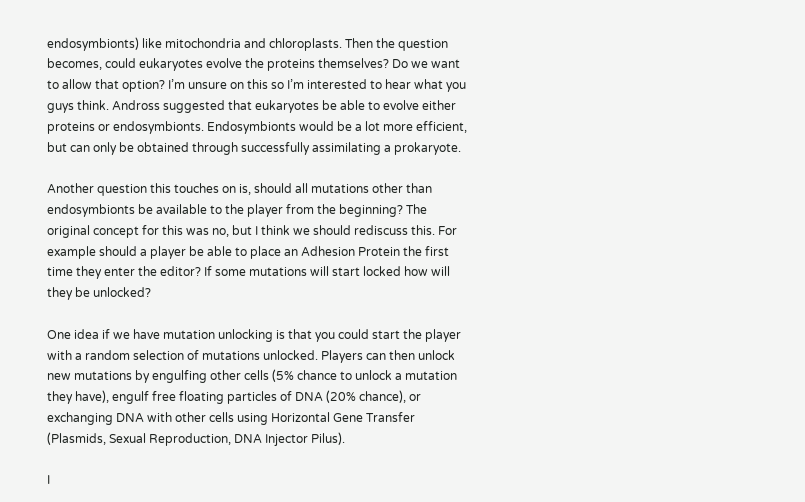endosymbionts) like mitochondria and chloroplasts. Then the question becomes, could eukaryotes evolve the proteins themselves? Do we want to allow that option? I’m unsure on this so I’m interested to hear what you guys think. Andross suggested that eukaryotes be able to evolve either proteins or endosymbionts. Endosymbionts would be a lot more efficient, but can only be obtained through successfully assimilating a prokaryote.

Another question this touches on is, should all mutations other than endosymbionts be available to the player from the beginning? The original concept for this was no, but I think we should rediscuss this. For example should a player be able to place an Adhesion Protein the first time they enter the editor? If some mutations will start locked how will they be unlocked?

One idea if we have mutation unlocking is that you could start the player with a random selection of mutations unlocked. Players can then unlock new mutations by engulfing other cells (5% chance to unlock a mutation they have), engulf free floating particles of DNA (20% chance), or exchanging DNA with other cells using Horizontal Gene Transfer (Plasmids, Sexual Reproduction, DNA Injector Pilus).

I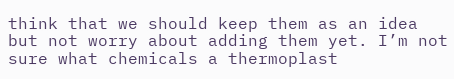think that we should keep them as an idea but not worry about adding them yet. I’m not sure what chemicals a thermoplast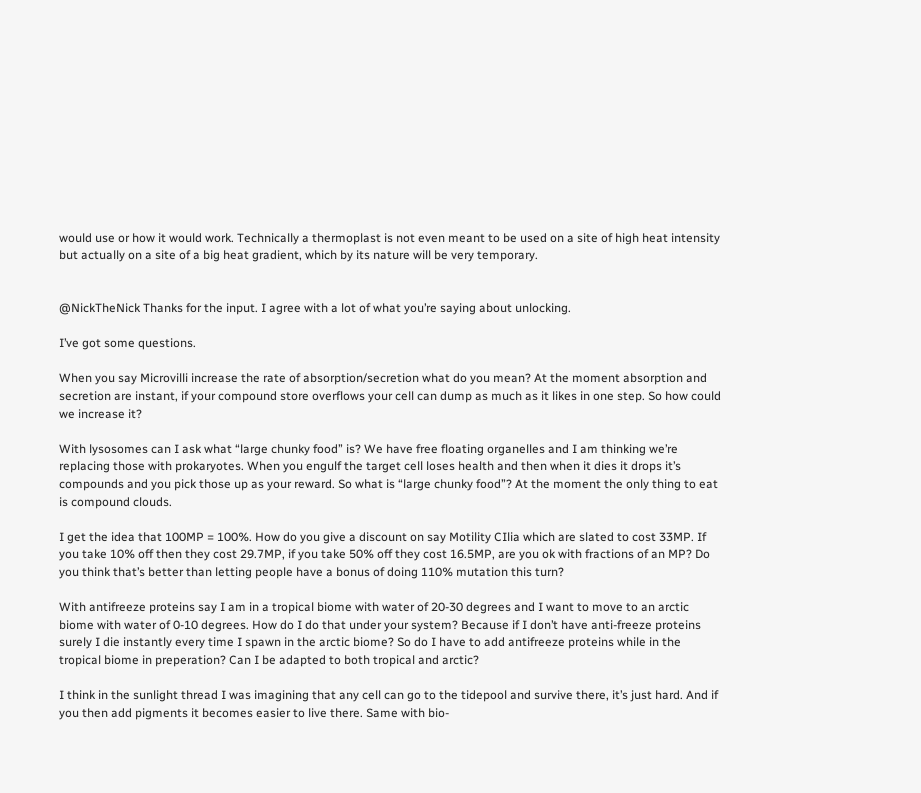would use or how it would work. Technically a thermoplast is not even meant to be used on a site of high heat intensity but actually on a site of a big heat gradient, which by its nature will be very temporary.


@NickTheNick Thanks for the input. I agree with a lot of what you’re saying about unlocking.

I’ve got some questions.

When you say Microvilli increase the rate of absorption/secretion what do you mean? At the moment absorption and secretion are instant, if your compound store overflows your cell can dump as much as it likes in one step. So how could we increase it?

With lysosomes can I ask what “large chunky food” is? We have free floating organelles and I am thinking we’re replacing those with prokaryotes. When you engulf the target cell loses health and then when it dies it drops it’s compounds and you pick those up as your reward. So what is “large chunky food”? At the moment the only thing to eat is compound clouds.

I get the idea that 100MP = 100%. How do you give a discount on say Motility CIlia which are slated to cost 33MP. If you take 10% off then they cost 29.7MP, if you take 50% off they cost 16.5MP, are you ok with fractions of an MP? Do you think that’s better than letting people have a bonus of doing 110% mutation this turn?

With antifreeze proteins say I am in a tropical biome with water of 20-30 degrees and I want to move to an arctic biome with water of 0-10 degrees. How do I do that under your system? Because if I don’t have anti-freeze proteins surely I die instantly every time I spawn in the arctic biome? So do I have to add antifreeze proteins while in the tropical biome in preperation? Can I be adapted to both tropical and arctic?

I think in the sunlight thread I was imagining that any cell can go to the tidepool and survive there, it’s just hard. And if you then add pigments it becomes easier to live there. Same with bio-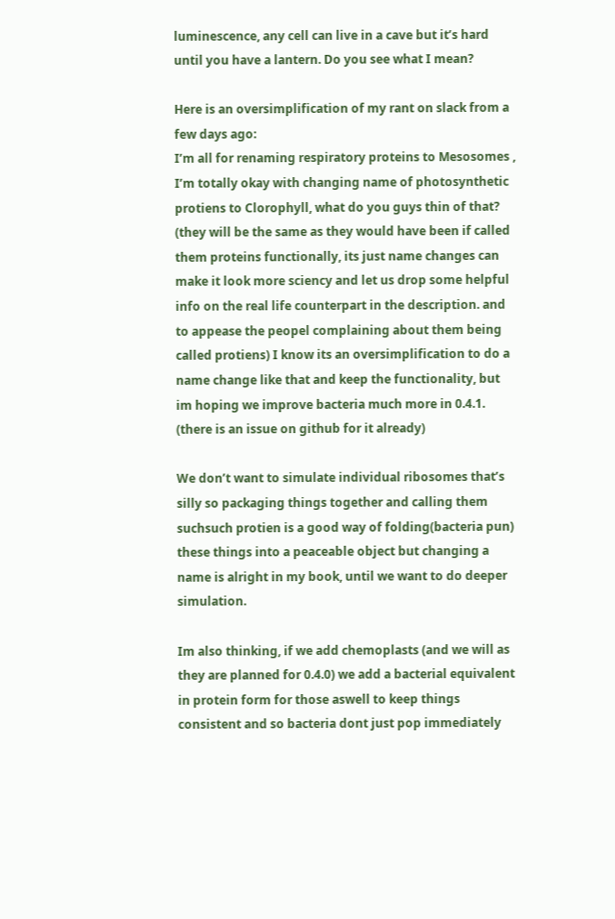luminescence, any cell can live in a cave but it’s hard until you have a lantern. Do you see what I mean?

Here is an oversimplification of my rant on slack from a few days ago:
I’m all for renaming respiratory proteins to Mesosomes , I’m totally okay with changing name of photosynthetic protiens to Clorophyll, what do you guys thin of that? (they will be the same as they would have been if called them proteins functionally, its just name changes can make it look more sciency and let us drop some helpful info on the real life counterpart in the description. and to appease the peopel complaining about them being called protiens) I know its an oversimplification to do a name change like that and keep the functionality, but im hoping we improve bacteria much more in 0.4.1. (there is an issue on github for it already)

We don’t want to simulate individual ribosomes that’s silly so packaging things together and calling them suchsuch protien is a good way of folding(bacteria pun) these things into a peaceable object but changing a name is alright in my book, until we want to do deeper simulation.

Im also thinking, if we add chemoplasts (and we will as they are planned for 0.4.0) we add a bacterial equivalent in protein form for those aswell to keep things consistent and so bacteria dont just pop immediately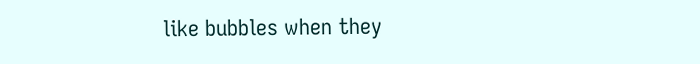like bubbles when they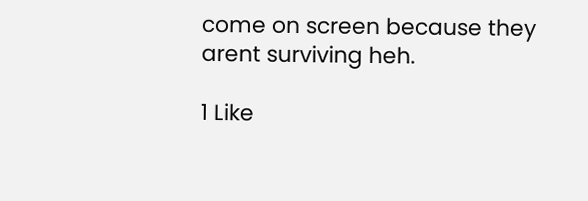come on screen because they arent surviving heh.

1 Like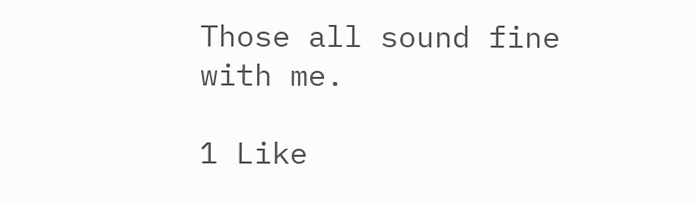Those all sound fine with me.

1 Like